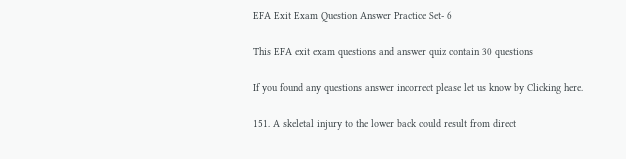EFA Exit Exam Question Answer Practice Set- 6

This EFA exit exam questions and answer quiz contain 30 questions

If you found any questions answer incorrect please let us know by Clicking here.

151. A skeletal injury to the lower back could result from direct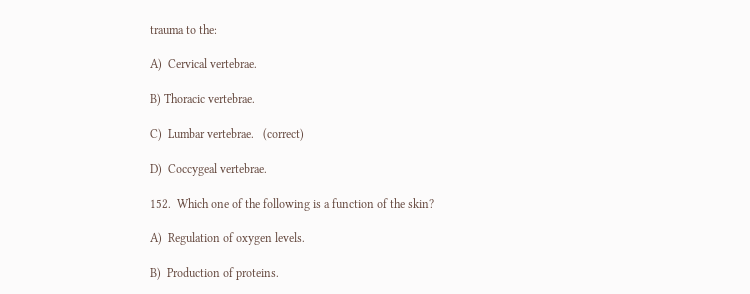trauma to the:

A)  Cervical vertebrae.

B) Thoracic vertebrae.

C)  Lumbar vertebrae.   (correct)

D)  Coccygeal vertebrae.

152.  Which one of the following is a function of the skin?

A)  Regulation of oxygen levels.

B)  Production of proteins.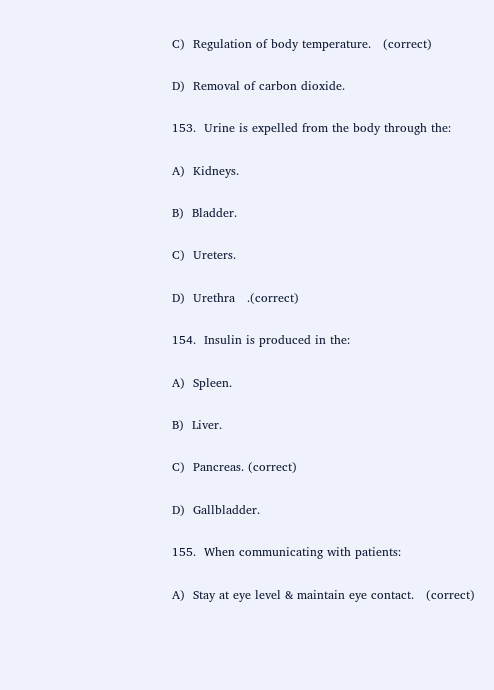C)  Regulation of body temperature.   (correct)

D)  Removal of carbon dioxide.

153.  Urine is expelled from the body through the:

A)  Kidneys.

B)  Bladder.

C)  Ureters.

D)  Urethra   .(correct)

154.  Insulin is produced in the:

A)  Spleen.

B)  Liver.

C)  Pancreas. (correct)

D)  Gallbladder.

155.  When communicating with patients:

A)  Stay at eye level & maintain eye contact.   (correct)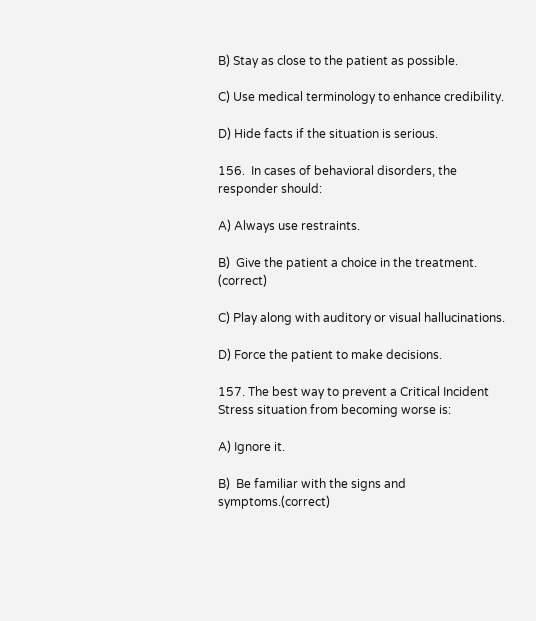B) Stay as close to the patient as possible.

C) Use medical terminology to enhance credibility.

D) Hide facts if the situation is serious.

156.  In cases of behavioral disorders, the responder should:

A) Always use restraints.

B)  Give the patient a choice in the treatment.     (correct)

C) Play along with auditory or visual hallucinations.

D) Force the patient to make decisions.

157. The best way to prevent a Critical Incident Stress situation from becoming worse is:

A) Ignore it.

B)  Be familiar with the signs and symptoms.(correct)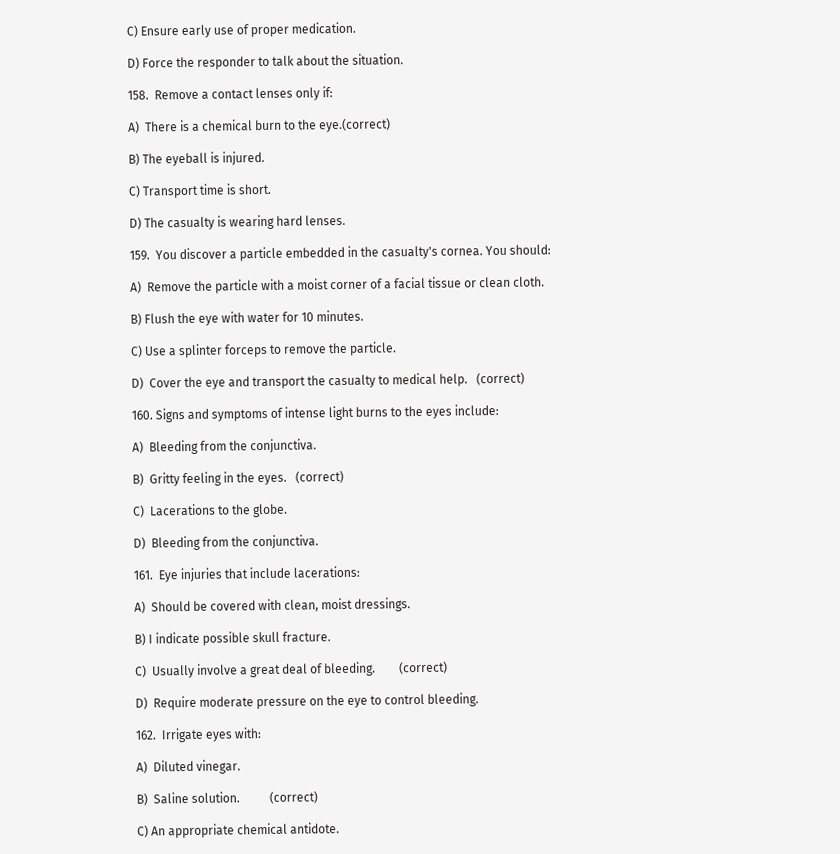C) Ensure early use of proper medication.

D) Force the responder to talk about the situation.

158.  Remove a contact lenses only if:

A)  There is a chemical burn to the eye.(correct)

B) The eyeball is injured.

C) Transport time is short.

D) The casualty is wearing hard lenses.

159.  You discover a particle embedded in the casualty's cornea. You should:

A)  Remove the particle with a moist corner of a facial tissue or clean cloth.

B) Flush the eye with water for 10 minutes.

C) Use a splinter forceps to remove the particle.

D)  Cover the eye and transport the casualty to medical help.   (correct)

160. Signs and symptoms of intense light burns to the eyes include:

A)  Bleeding from the conjunctiva.

B)  Gritty feeling in the eyes.   (correct)

C)  Lacerations to the globe.

D)  Bleeding from the conjunctiva.

161.  Eye injuries that include lacerations:

A)  Should be covered with clean, moist dressings.

B) I indicate possible skull fracture.

C)  Usually involve a great deal of bleeding.        (correct)

D)  Require moderate pressure on the eye to control bleeding.

162.  Irrigate eyes with:

A)  Diluted vinegar.

B)  Saline solution.          (correct)

C) An appropriate chemical antidote.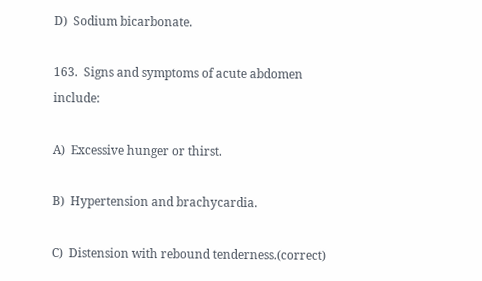D)  Sodium bicarbonate.

163.  Signs and symptoms of acute abdomen include:

A)  Excessive hunger or thirst.

B)  Hypertension and brachycardia.

C)  Distension with rebound tenderness.(correct)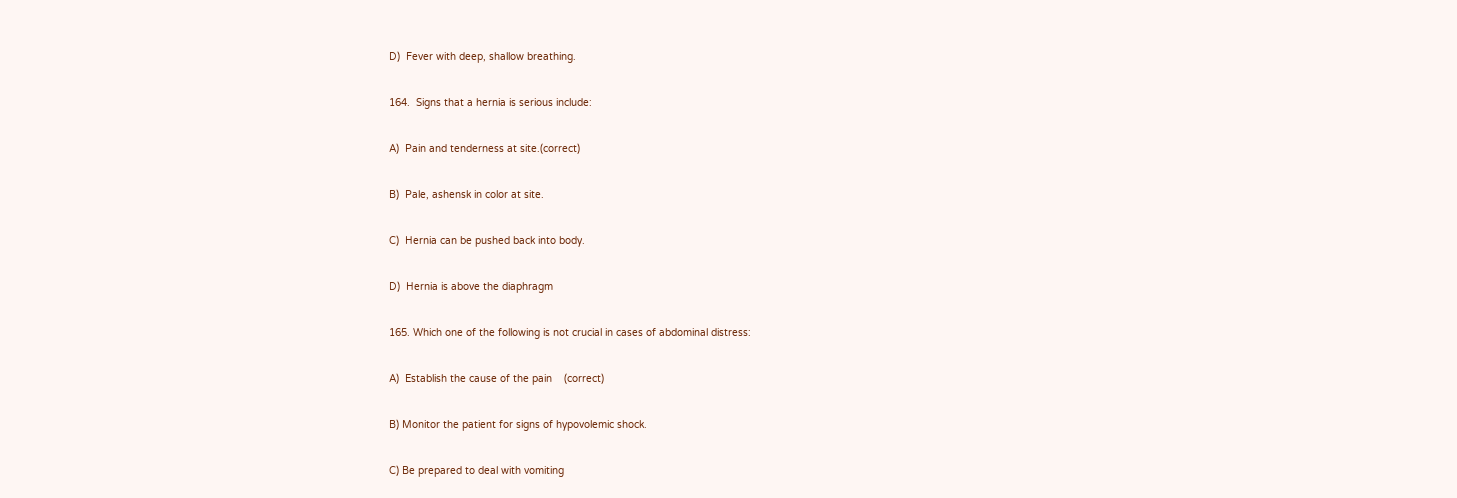D)  Fever with deep, shallow breathing.

164.  Signs that a hernia is serious include:

A)  Pain and tenderness at site.(correct)

B)  Pale, ashensk in color at site.

C)  Hernia can be pushed back into body.

D)  Hernia is above the diaphragm

165. Which one of the following is not crucial in cases of abdominal distress:

A)  Establish the cause of the pain    (correct)

B) Monitor the patient for signs of hypovolemic shock.

C) Be prepared to deal with vomiting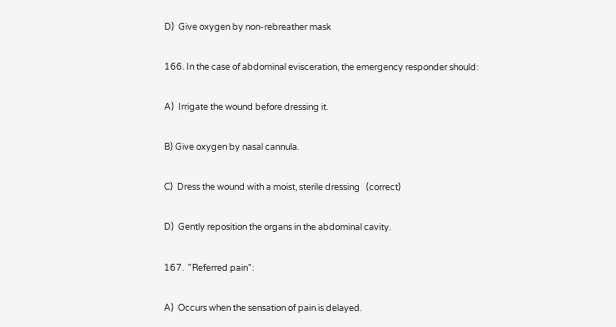D)  Give oxygen by non-rebreather mask

166. In the case of abdominal evisceration, the emergency responder should:

A)  Irrigate the wound before dressing it.

B) Give oxygen by nasal cannula.

C)  Dress the wound with a moist, sterile dressing   (correct)

D)  Gently reposition the organs in the abdominal cavity.

167.  "Referred pain":

A)  Occurs when the sensation of pain is delayed.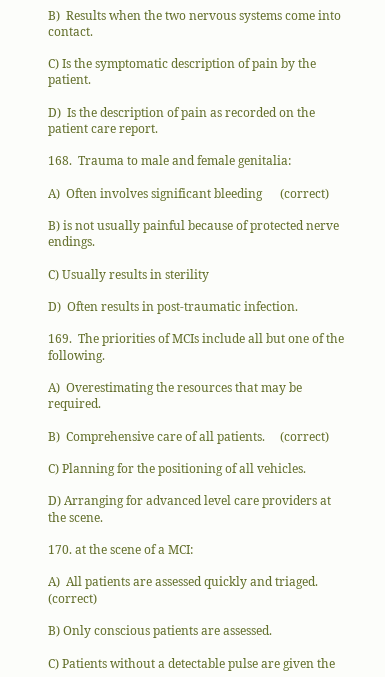B)  Results when the two nervous systems come into contact.

C) Is the symptomatic description of pain by the patient.

D)  Is the description of pain as recorded on the patient care report.

168.  Trauma to male and female genitalia:

A)  Often involves significant bleeding      (correct)

B) is not usually painful because of protected nerve endings.

C) Usually results in sterility

D)  Often results in post-traumatic infection.

169.  The priorities of MCIs include all but one of the following.

A)  Overestimating the resources that may be required.

B)  Comprehensive care of all patients.     (correct)

C) Planning for the positioning of all vehicles.

D) Arranging for advanced level care providers at the scene.

170. at the scene of a MCI:

A)  All patients are assessed quickly and triaged.    (correct)

B) Only conscious patients are assessed.

C) Patients without a detectable pulse are given the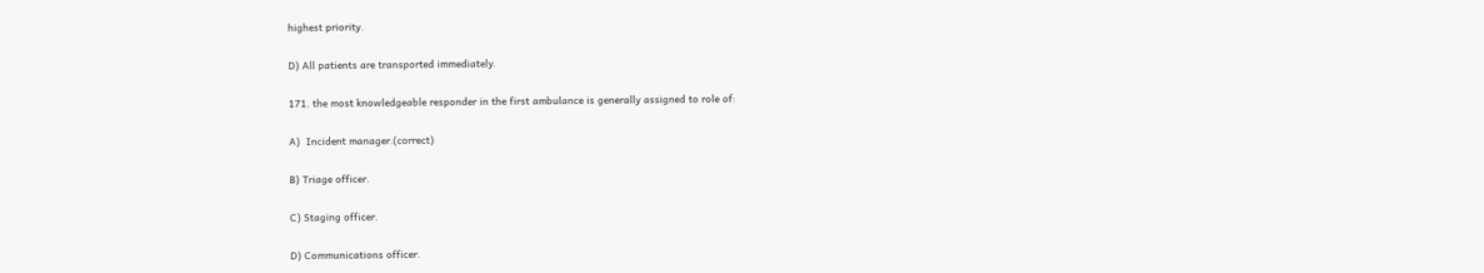highest priority.

D) All patients are transported immediately.

171. the most knowledgeable responder in the first ambulance is generally assigned to role of:

A)  Incident manager.(correct)

B) Triage officer.

C) Staging officer.

D) Communications officer.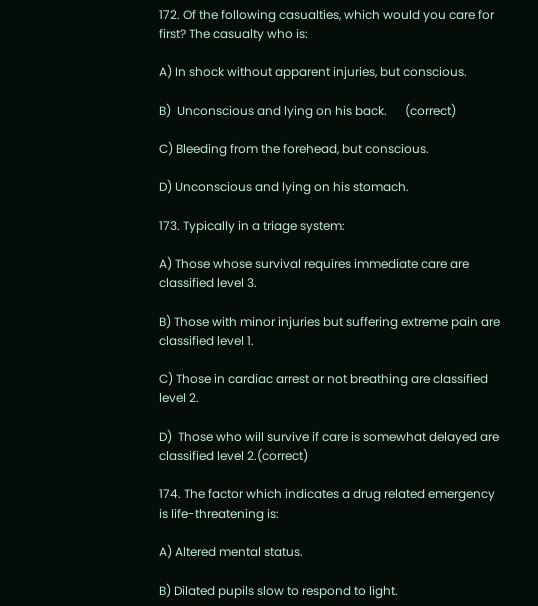172. Of the following casualties, which would you care for first? The casualty who is:

A) In shock without apparent injuries, but conscious.

B)  Unconscious and lying on his back.      (correct)

C) Bleeding from the forehead, but conscious.

D) Unconscious and lying on his stomach.

173. Typically in a triage system:

A) Those whose survival requires immediate care are classified level 3.

B) Those with minor injuries but suffering extreme pain are classified level 1.

C) Those in cardiac arrest or not breathing are classified level 2.

D)  Those who will survive if care is somewhat delayed are classified level 2.(correct)

174. The factor which indicates a drug related emergency is life-threatening is:

A) Altered mental status.

B) Dilated pupils slow to respond to light.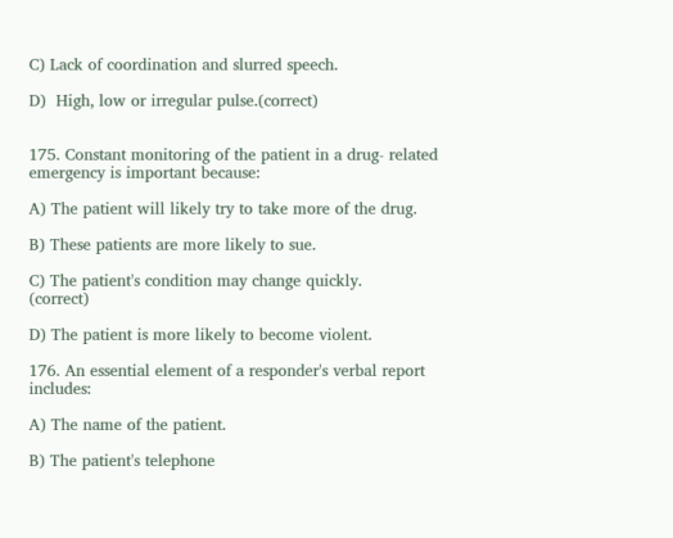C) Lack of coordination and slurred speech.

D)  High, low or irregular pulse.(correct)


175. Constant monitoring of the patient in a drug- related emergency is important because:

A) The patient will likely try to take more of the drug.

B) These patients are more likely to sue.

C) The patient's condition may change quickly.      (correct)

D) The patient is more likely to become violent.

176. An essential element of a responder's verbal report includes:

A) The name of the patient.

B) The patient's telephone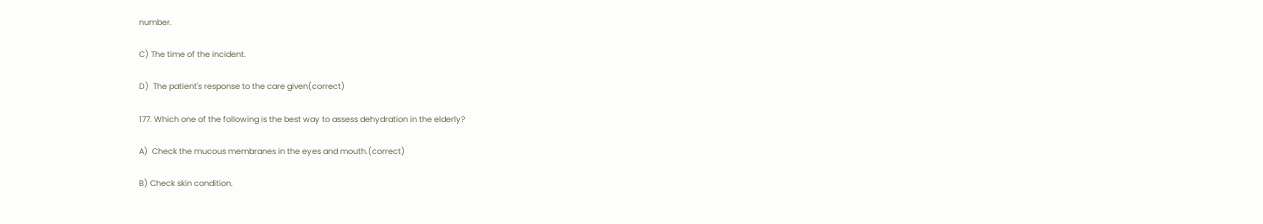number.

C) The time of the incident.

D)  The patient's response to the care given(correct)

177. Which one of the following is the best way to assess dehydration in the elderly?

A)  Check the mucous membranes in the eyes and mouth.(correct)

B) Check skin condition.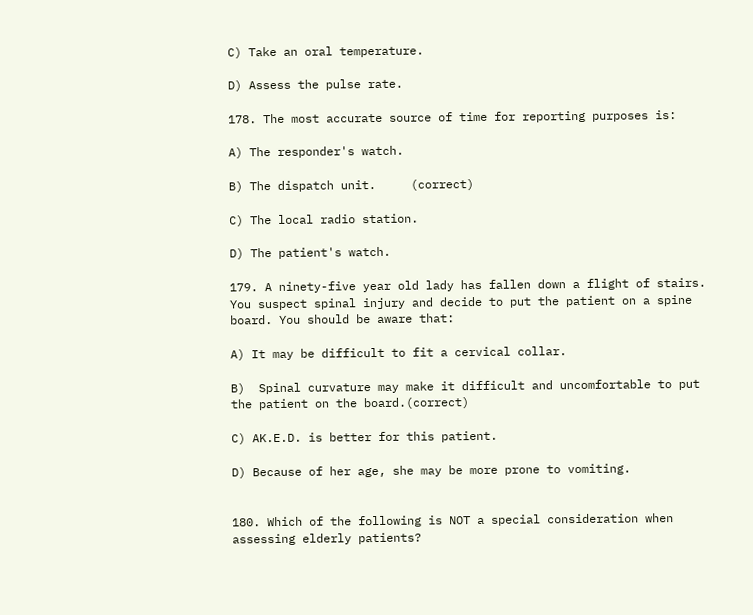C) Take an oral temperature.

D) Assess the pulse rate.

178. The most accurate source of time for reporting purposes is:

A) The responder's watch.

B) The dispatch unit.     (correct)

C) The local radio station.

D) The patient's watch.

179. A ninety-five year old lady has fallen down a flight of stairs. You suspect spinal injury and decide to put the patient on a spine board. You should be aware that:

A) It may be difficult to fit a cervical collar.

B)  Spinal curvature may make it difficult and uncomfortable to put the patient on the board.(correct)

C) AK.E.D. is better for this patient.

D) Because of her age, she may be more prone to vomiting.


180. Which of the following is NOT a special consideration when assessing elderly patients?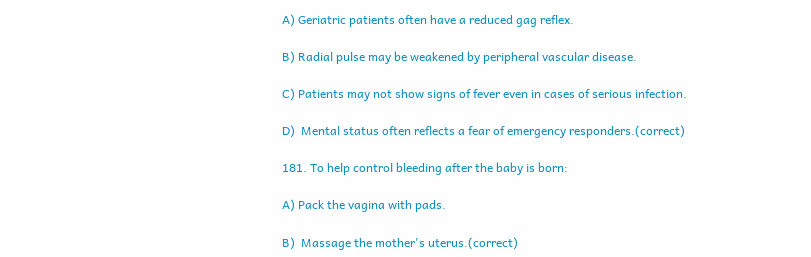A) Geriatric patients often have a reduced gag reflex.

B) Radial pulse may be weakened by peripheral vascular disease.

C) Patients may not show signs of fever even in cases of serious infection.

D)  Mental status often reflects a fear of emergency responders.(correct)

181. To help control bleeding after the baby is born:

A) Pack the vagina with pads.

B)  Massage the mother's uterus.(correct)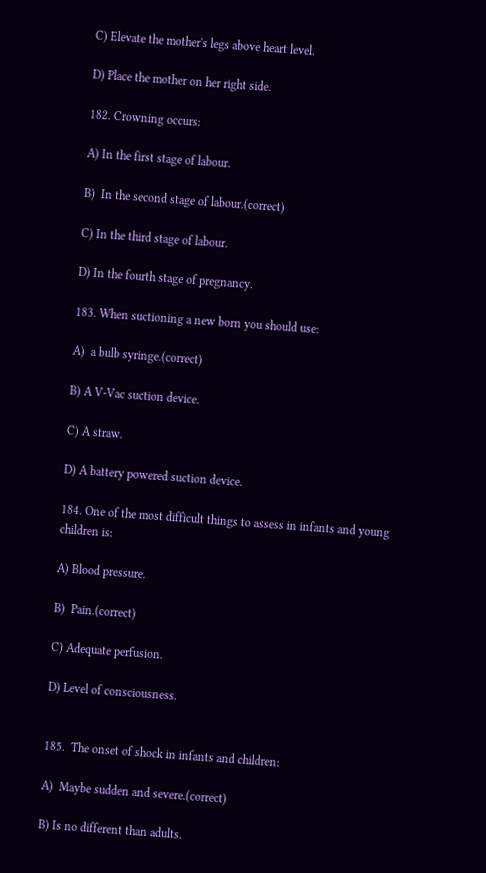C) Elevate the mother's legs above heart level.

D) Place the mother on her right side.

182. Crowning occurs:

A) In the first stage of labour.

B)  In the second stage of labour.(correct)

C) In the third stage of labour.

D) In the fourth stage of pregnancy.

183. When suctioning a new born you should use:

A)  a bulb syringe.(correct)

B) A V-Vac suction device.

C) A straw.

D) A battery powered suction device.

184. One of the most difficult things to assess in infants and young children is:

A) Blood pressure.

B)  Pain.(correct)

C) Adequate perfusion.

D) Level of consciousness.


185.  The onset of shock in infants and children:

A)  Maybe sudden and severe.(correct)

B) Is no different than adults.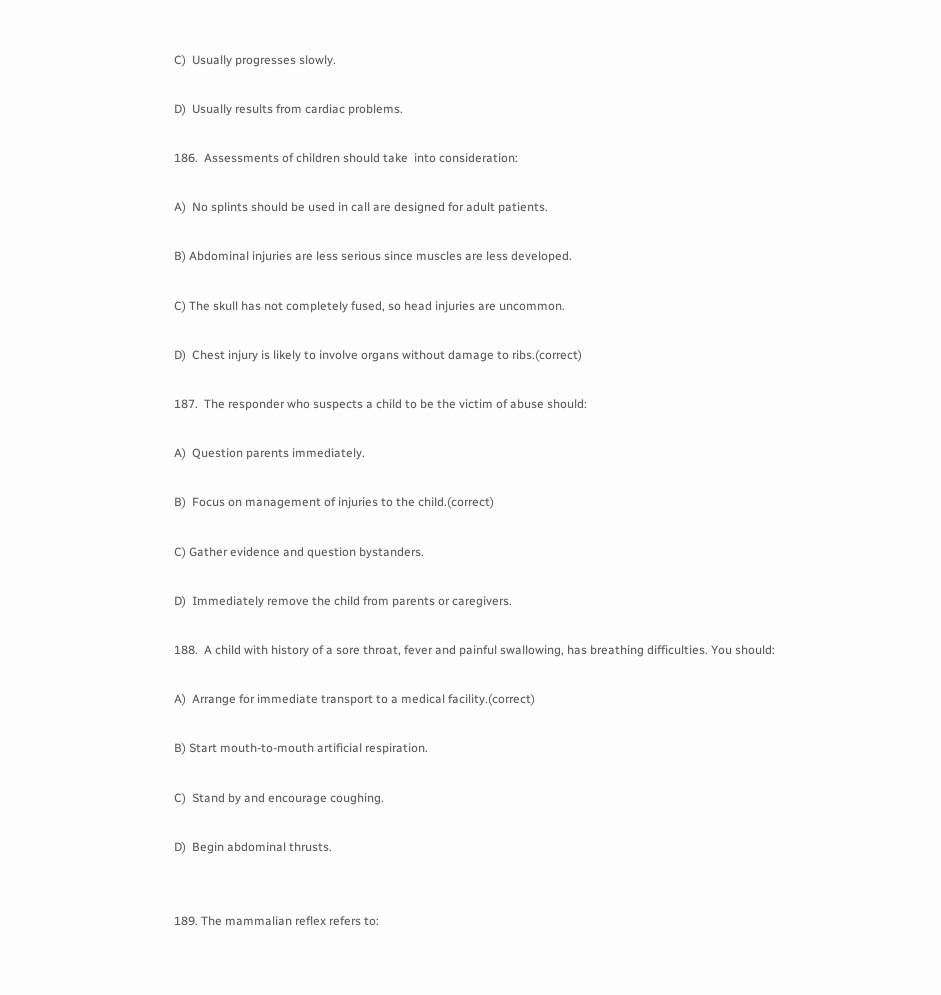C)  Usually progresses slowly.

D)  Usually results from cardiac problems.

186.  Assessments of children should take  into consideration:

A)  No splints should be used in call are designed for adult patients.

B) Abdominal injuries are less serious since muscles are less developed.

C) The skull has not completely fused, so head injuries are uncommon.

D)  Chest injury is likely to involve organs without damage to ribs.(correct)

187.  The responder who suspects a child to be the victim of abuse should:

A)  Question parents immediately.

B)  Focus on management of injuries to the child.(correct)

C) Gather evidence and question bystanders.

D)  Immediately remove the child from parents or caregivers.

188.  A child with history of a sore throat, fever and painful swallowing, has breathing difficulties. You should:

A)  Arrange for immediate transport to a medical facility.(correct)

B) Start mouth-to-mouth artificial respiration.

C)  Stand by and encourage coughing.

D)  Begin abdominal thrusts.


189. The mammalian reflex refers to: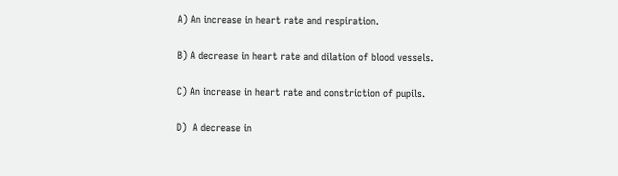A) An increase in heart rate and respiration.

B) A decrease in heart rate and dilation of blood vessels.

C) An increase in heart rate and constriction of pupils.

D)  A decrease in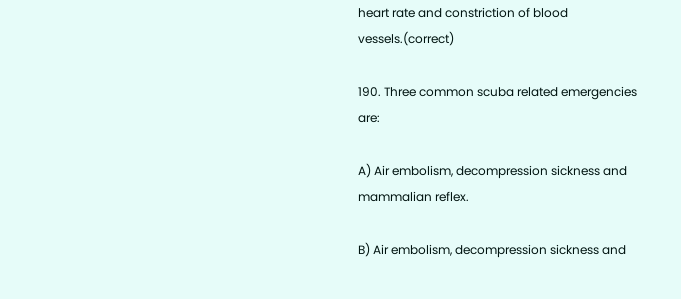heart rate and constriction of blood vessels.(correct)

190. Three common scuba related emergencies are:

A) Air embolism, decompression sickness and mammalian reflex.

B) Air embolism, decompression sickness and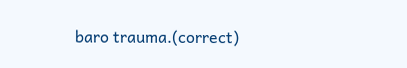baro trauma.(correct)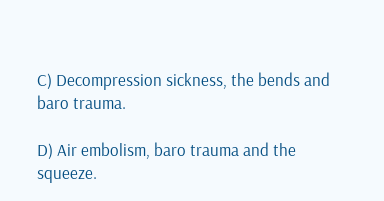C) Decompression sickness, the bends and baro trauma.

D) Air embolism, baro trauma and the squeeze.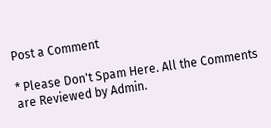Post a Comment

* Please Don't Spam Here. All the Comments are Reviewed by Admin.